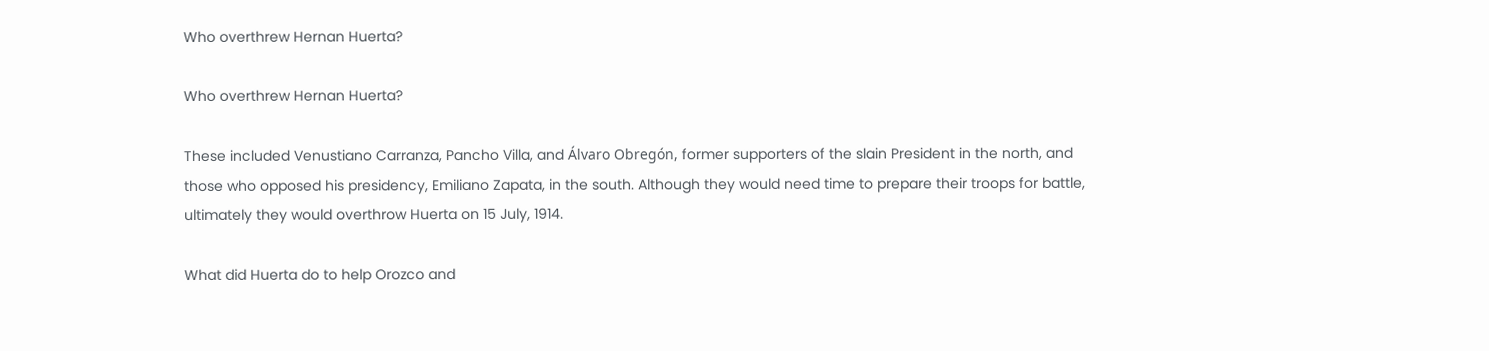Who overthrew Hernan Huerta?

Who overthrew Hernan Huerta?

These included Venustiano Carranza, Pancho Villa, and Álvaro Obregón, former supporters of the slain President in the north, and those who opposed his presidency, Emiliano Zapata, in the south. Although they would need time to prepare their troops for battle, ultimately they would overthrow Huerta on 15 July, 1914.

What did Huerta do to help Orozco and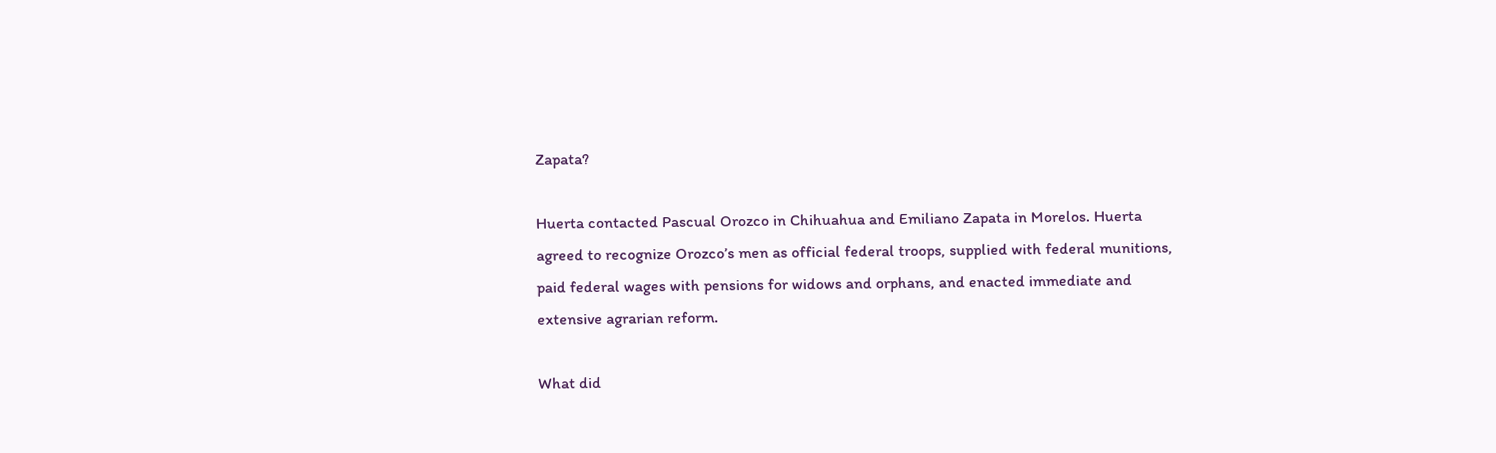Zapata?

Huerta contacted Pascual Orozco in Chihuahua and Emiliano Zapata in Morelos. Huerta agreed to recognize Orozco’s men as official federal troops, supplied with federal munitions, paid federal wages with pensions for widows and orphans, and enacted immediate and extensive agrarian reform.

What did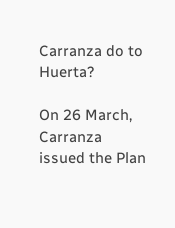Carranza do to Huerta?

On 26 March, Carranza issued the Plan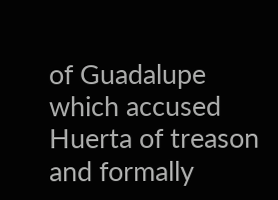of Guadalupe which accused Huerta of treason and formally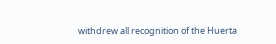withdrew all recognition of the Huerta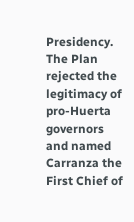Presidency. The Plan rejected the legitimacy of pro-Huerta governors and named Carranza the First Chief of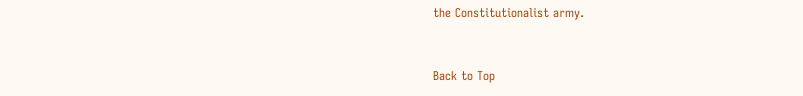the Constitutionalist army.


Back to Top